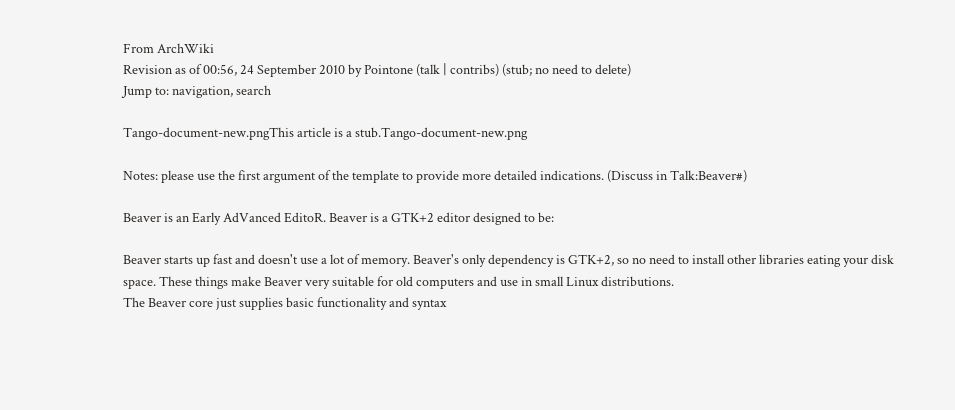From ArchWiki
Revision as of 00:56, 24 September 2010 by Pointone (talk | contribs) (stub; no need to delete)
Jump to: navigation, search

Tango-document-new.pngThis article is a stub.Tango-document-new.png

Notes: please use the first argument of the template to provide more detailed indications. (Discuss in Talk:Beaver#)

Beaver is an Early AdVanced EditoR. Beaver is a GTK+2 editor designed to be:

Beaver starts up fast and doesn't use a lot of memory. Beaver's only dependency is GTK+2, so no need to install other libraries eating your disk space. These things make Beaver very suitable for old computers and use in small Linux distributions.
The Beaver core just supplies basic functionality and syntax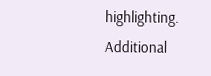highlighting. Additional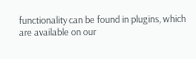functionality can be found in plugins, which are available on our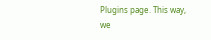Plugins page. This way, we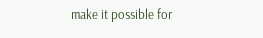make it possible for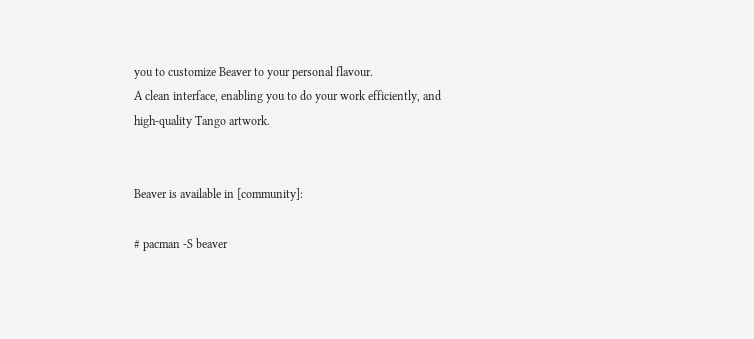you to customize Beaver to your personal flavour.
A clean interface, enabling you to do your work efficiently, and high-quality Tango artwork.


Beaver is available in [community]:

# pacman -S beaver